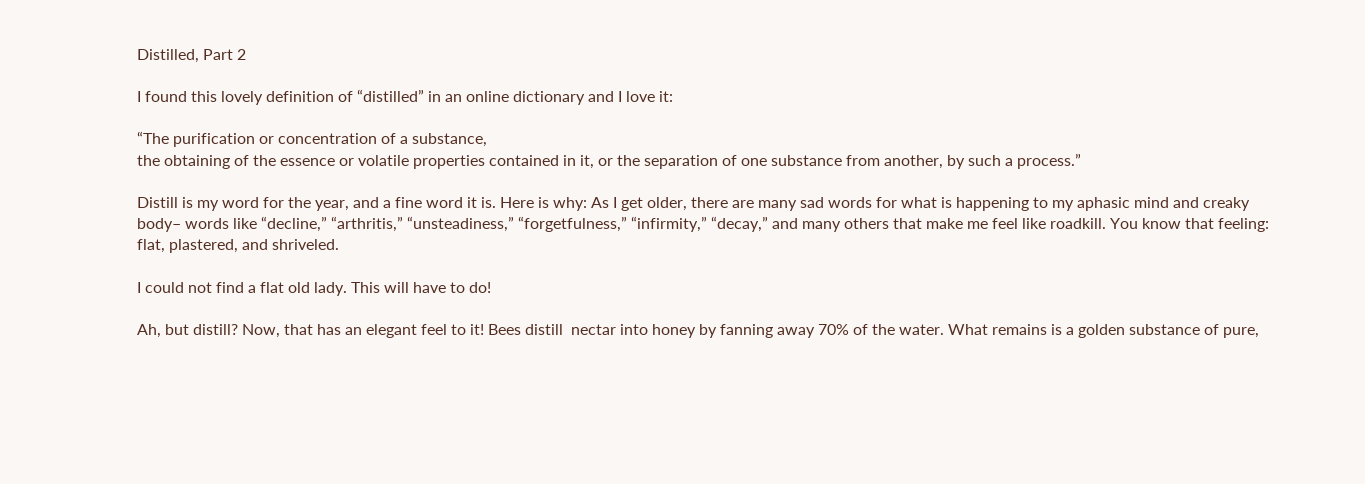Distilled, Part 2

I found this lovely definition of “distilled” in an online dictionary and I love it:

“The purification or concentration of a substance,
the obtaining of the essence or volatile properties contained in it, or the separation of one substance from another, by such a process.”

Distill is my word for the year, and a fine word it is. Here is why: As I get older, there are many sad words for what is happening to my aphasic mind and creaky body– words like “decline,” “arthritis,” “unsteadiness,” “forgetfulness,” “infirmity,” “decay,” and many others that make me feel like roadkill. You know that feeling: flat, plastered, and shriveled.

I could not find a flat old lady. This will have to do!

Ah, but distill? Now, that has an elegant feel to it! Bees distill  nectar into honey by fanning away 70% of the water. What remains is a golden substance of pure,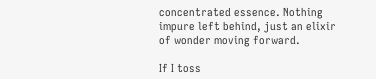concentrated essence. Nothing impure left behind, just an elixir of wonder moving forward.

If I toss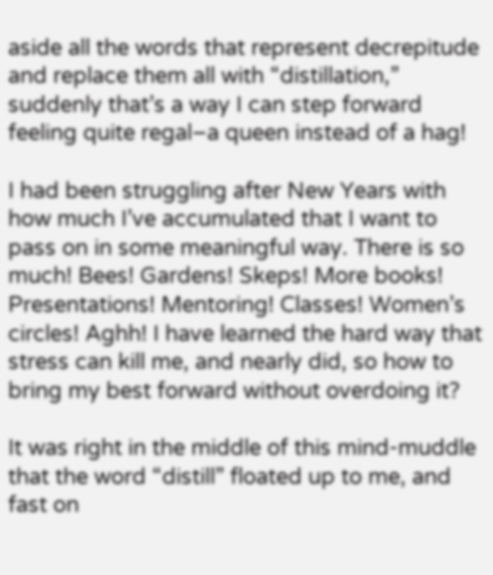aside all the words that represent decrepitude and replace them all with “distillation,” suddenly that’s a way I can step forward feeling quite regal–a queen instead of a hag!

I had been struggling after New Years with how much I’ve accumulated that I want to pass on in some meaningful way. There is so much! Bees! Gardens! Skeps! More books! Presentations! Mentoring! Classes! Women’s circles! Aghh! I have learned the hard way that stress can kill me, and nearly did, so how to bring my best forward without overdoing it?

It was right in the middle of this mind-muddle that the word “distill” floated up to me, and fast on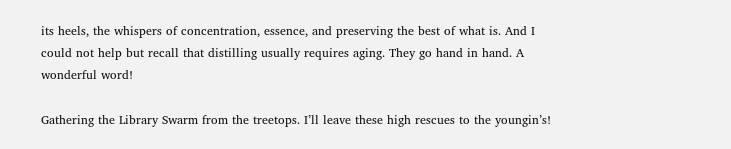its heels, the whispers of concentration, essence, and preserving the best of what is. And I could not help but recall that distilling usually requires aging. They go hand in hand. A wonderful word!

Gathering the Library Swarm from the treetops. I’ll leave these high rescues to the youngin’s!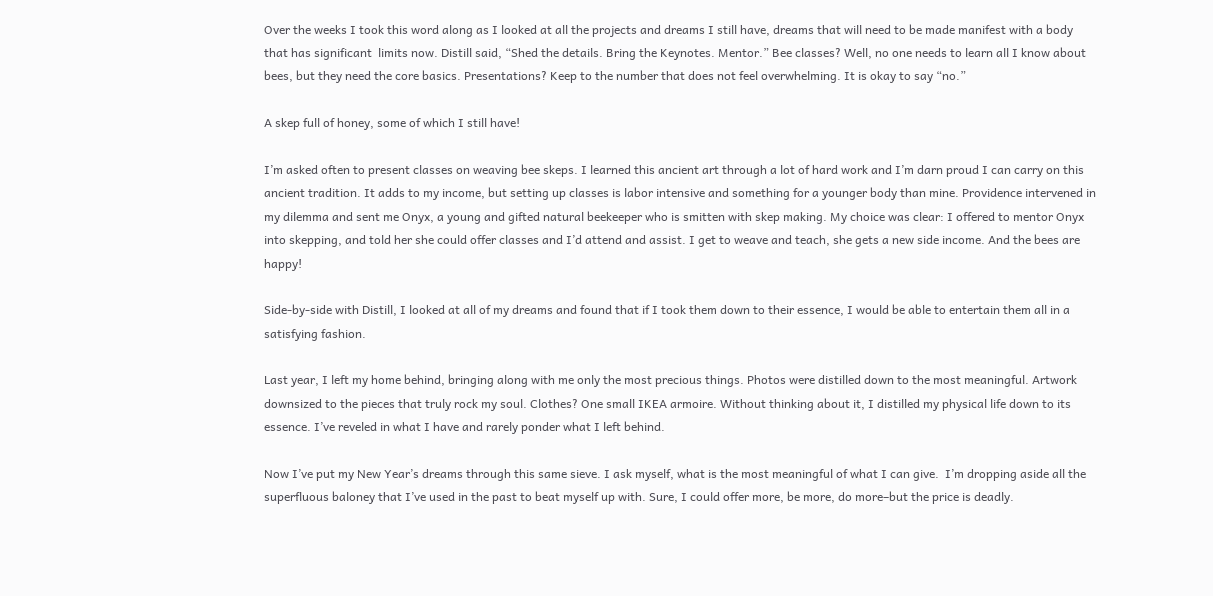Over the weeks I took this word along as I looked at all the projects and dreams I still have, dreams that will need to be made manifest with a body that has significant  limits now. Distill said, “Shed the details. Bring the Keynotes. Mentor.” Bee classes? Well, no one needs to learn all I know about bees, but they need the core basics. Presentations? Keep to the number that does not feel overwhelming. It is okay to say “no.”

A skep full of honey, some of which I still have!

I’m asked often to present classes on weaving bee skeps. I learned this ancient art through a lot of hard work and I’m darn proud I can carry on this ancient tradition. It adds to my income, but setting up classes is labor intensive and something for a younger body than mine. Providence intervened in my dilemma and sent me Onyx, a young and gifted natural beekeeper who is smitten with skep making. My choice was clear: I offered to mentor Onyx into skepping, and told her she could offer classes and I’d attend and assist. I get to weave and teach, she gets a new side income. And the bees are happy!

Side-by-side with Distill, I looked at all of my dreams and found that if I took them down to their essence, I would be able to entertain them all in a satisfying fashion.

Last year, I left my home behind, bringing along with me only the most precious things. Photos were distilled down to the most meaningful. Artwork downsized to the pieces that truly rock my soul. Clothes? One small IKEA armoire. Without thinking about it, I distilled my physical life down to its essence. I’ve reveled in what I have and rarely ponder what I left behind.

Now I’ve put my New Year’s dreams through this same sieve. I ask myself, what is the most meaningful of what I can give.  I’m dropping aside all the superfluous baloney that I’ve used in the past to beat myself up with. Sure, I could offer more, be more, do more–but the price is deadly.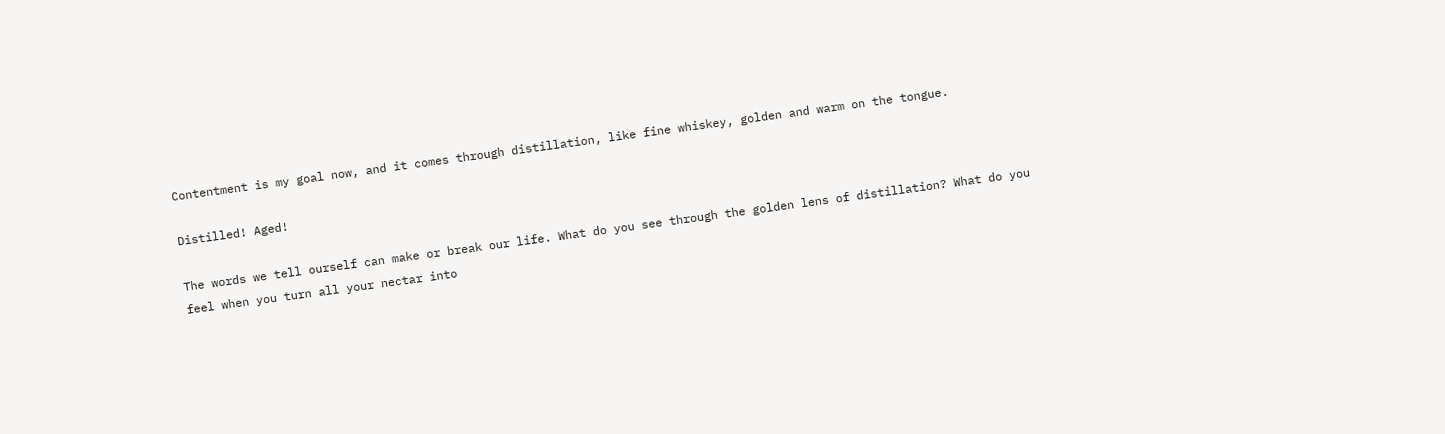Contentment is my goal now, and it comes through distillation, like fine whiskey, golden and warm on the tongue.

Distilled! Aged!

The words we tell ourself can make or break our life. What do you see through the golden lens of distillation? What do you feel when you turn all your nectar into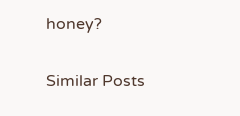honey?


Similar Posts